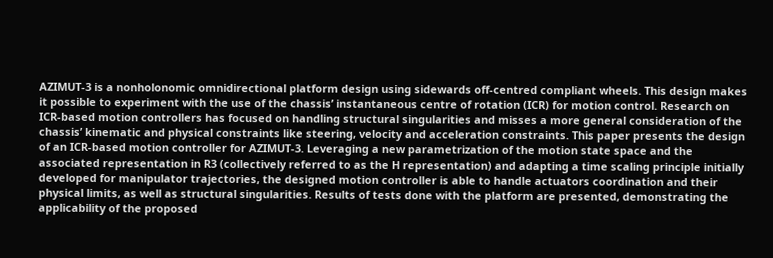AZIMUT-3 is a nonholonomic omnidirectional platform design using sidewards off-centred compliant wheels. This design makes it possible to experiment with the use of the chassis’ instantaneous centre of rotation (ICR) for motion control. Research on ICR-based motion controllers has focused on handling structural singularities and misses a more general consideration of the chassis’ kinematic and physical constraints like steering, velocity and acceleration constraints. This paper presents the design of an ICR-based motion controller for AZIMUT-3. Leveraging a new parametrization of the motion state space and the associated representation in R3 (collectively referred to as the H representation) and adapting a time scaling principle initially developed for manipulator trajectories, the designed motion controller is able to handle actuators coordination and their physical limits, as well as structural singularities. Results of tests done with the platform are presented, demonstrating the applicability of the proposed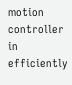motion controller in efficiently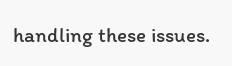handling these issues.